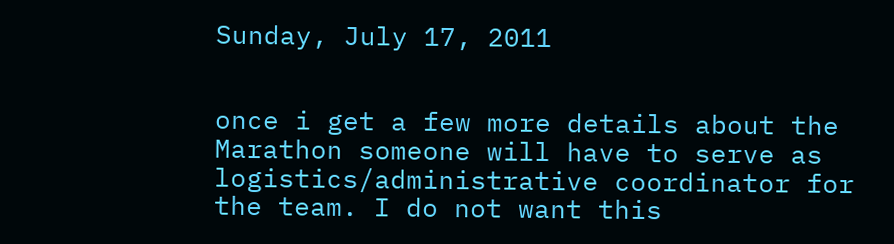Sunday, July 17, 2011


once i get a few more details about the Marathon someone will have to serve as logistics/administrative coordinator for the team. I do not want this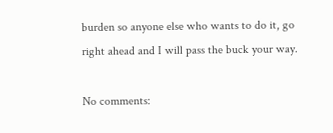burden so anyone else who wants to do it, go right ahead and I will pass the buck your way.

No comments: